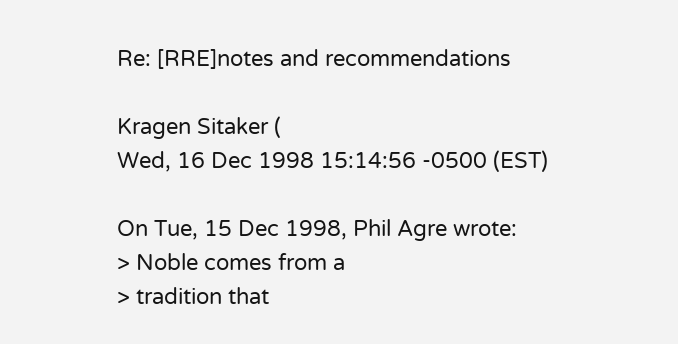Re: [RRE]notes and recommendations

Kragen Sitaker (
Wed, 16 Dec 1998 15:14:56 -0500 (EST)

On Tue, 15 Dec 1998, Phil Agre wrote:
> Noble comes from a
> tradition that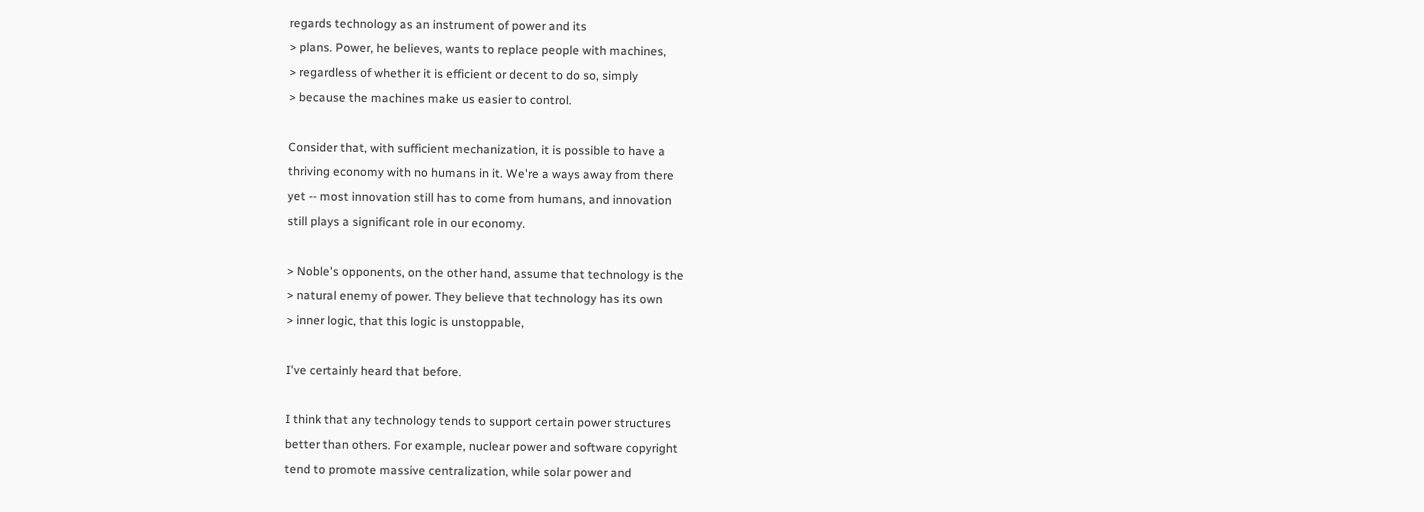regards technology as an instrument of power and its
> plans. Power, he believes, wants to replace people with machines,
> regardless of whether it is efficient or decent to do so, simply
> because the machines make us easier to control.

Consider that, with sufficient mechanization, it is possible to have a
thriving economy with no humans in it. We're a ways away from there
yet -- most innovation still has to come from humans, and innovation
still plays a significant role in our economy.

> Noble's opponents, on the other hand, assume that technology is the
> natural enemy of power. They believe that technology has its own
> inner logic, that this logic is unstoppable,

I've certainly heard that before.

I think that any technology tends to support certain power structures
better than others. For example, nuclear power and software copyright
tend to promote massive centralization, while solar power and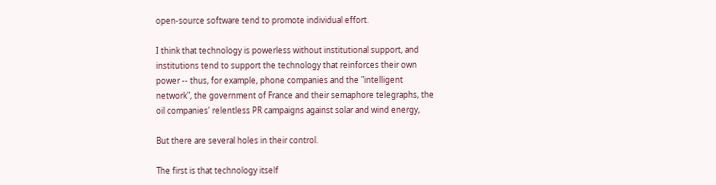open-source software tend to promote individual effort.

I think that technology is powerless without institutional support, and
institutions tend to support the technology that reinforces their own
power -- thus, for example, phone companies and the "intelligent
network", the government of France and their semaphore telegraphs, the
oil companies' relentless PR campaigns against solar and wind energy,

But there are several holes in their control.

The first is that technology itself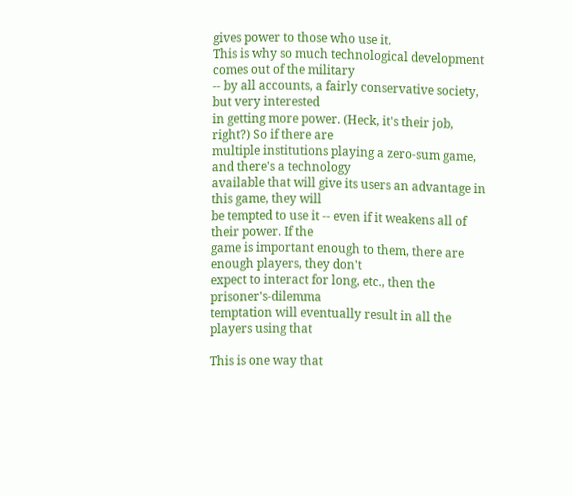gives power to those who use it.
This is why so much technological development comes out of the military
-- by all accounts, a fairly conservative society, but very interested
in getting more power. (Heck, it's their job, right?) So if there are
multiple institutions playing a zero-sum game, and there's a technology
available that will give its users an advantage in this game, they will
be tempted to use it -- even if it weakens all of their power. If the
game is important enough to them, there are enough players, they don't
expect to interact for long, etc., then the prisoner's-dilemma
temptation will eventually result in all the players using that

This is one way that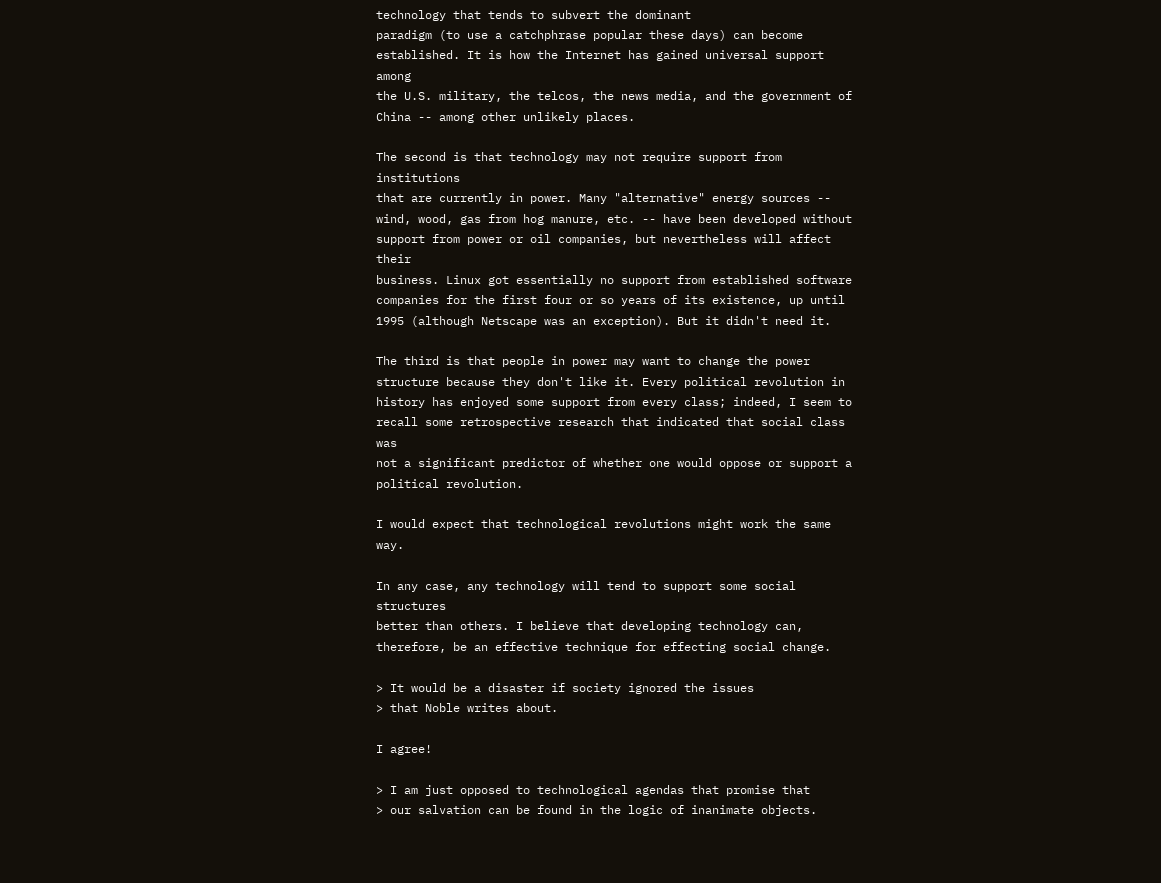technology that tends to subvert the dominant
paradigm (to use a catchphrase popular these days) can become
established. It is how the Internet has gained universal support among
the U.S. military, the telcos, the news media, and the government of
China -- among other unlikely places.

The second is that technology may not require support from institutions
that are currently in power. Many "alternative" energy sources --
wind, wood, gas from hog manure, etc. -- have been developed without
support from power or oil companies, but nevertheless will affect their
business. Linux got essentially no support from established software
companies for the first four or so years of its existence, up until
1995 (although Netscape was an exception). But it didn't need it.

The third is that people in power may want to change the power
structure because they don't like it. Every political revolution in
history has enjoyed some support from every class; indeed, I seem to
recall some retrospective research that indicated that social class was
not a significant predictor of whether one would oppose or support a
political revolution.

I would expect that technological revolutions might work the same way.

In any case, any technology will tend to support some social structures
better than others. I believe that developing technology can,
therefore, be an effective technique for effecting social change.

> It would be a disaster if society ignored the issues
> that Noble writes about.

I agree!

> I am just opposed to technological agendas that promise that
> our salvation can be found in the logic of inanimate objects.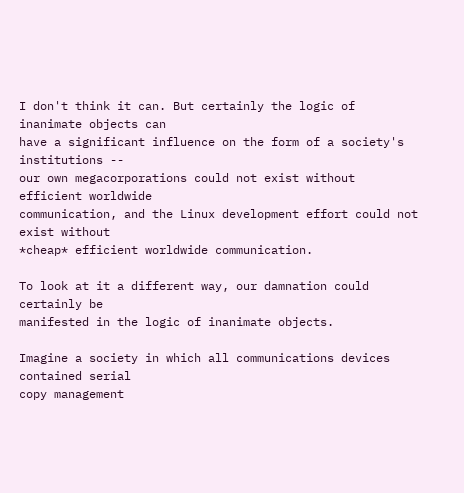I don't think it can. But certainly the logic of inanimate objects can
have a significant influence on the form of a society's institutions --
our own megacorporations could not exist without efficient worldwide
communication, and the Linux development effort could not exist without
*cheap* efficient worldwide communication.

To look at it a different way, our damnation could certainly be
manifested in the logic of inanimate objects.

Imagine a society in which all communications devices contained serial
copy management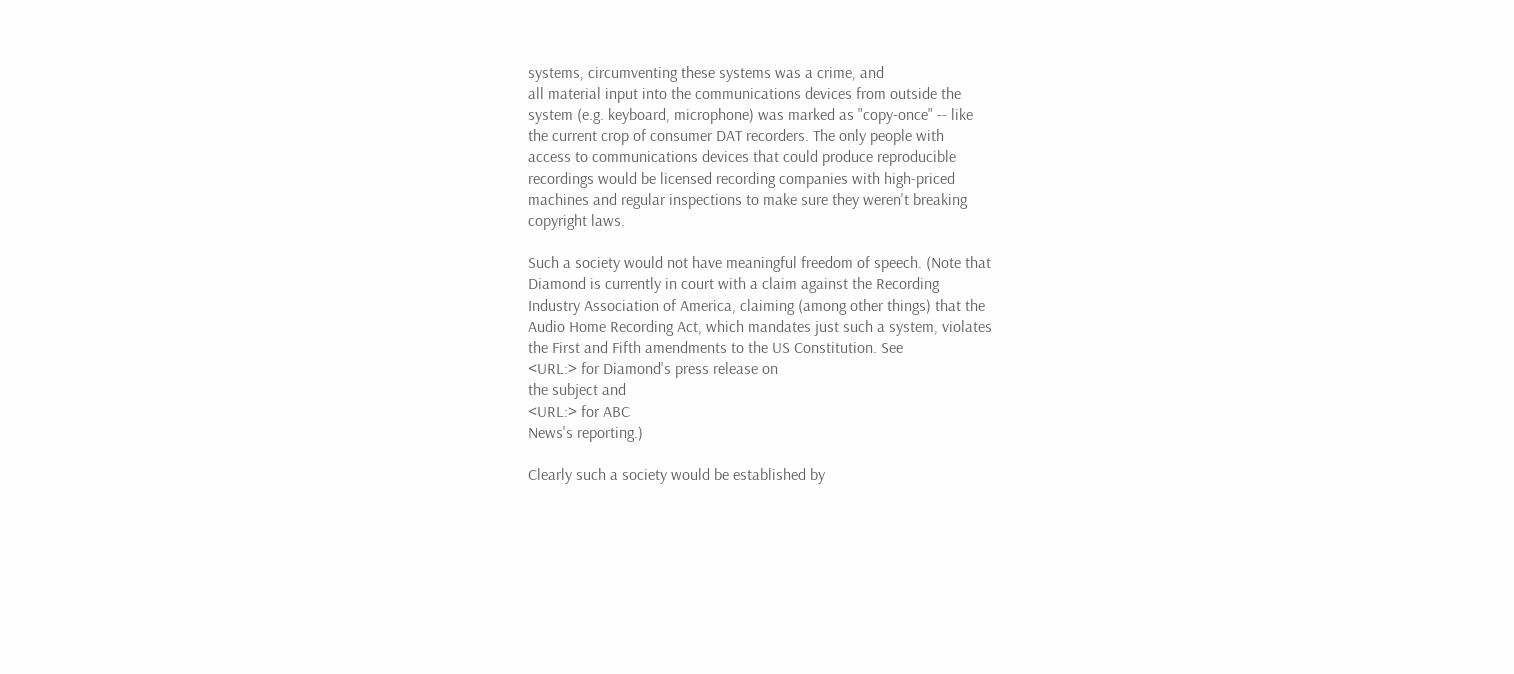systems, circumventing these systems was a crime, and
all material input into the communications devices from outside the
system (e.g. keyboard, microphone) was marked as "copy-once" -- like
the current crop of consumer DAT recorders. The only people with
access to communications devices that could produce reproducible
recordings would be licensed recording companies with high-priced
machines and regular inspections to make sure they weren't breaking
copyright laws.

Such a society would not have meaningful freedom of speech. (Note that
Diamond is currently in court with a claim against the Recording
Industry Association of America, claiming (among other things) that the
Audio Home Recording Act, which mandates just such a system, violates
the First and Fifth amendments to the US Constitution. See
<URL:> for Diamond's press release on
the subject and
<URL:> for ABC
News's reporting.)

Clearly such a society would be established by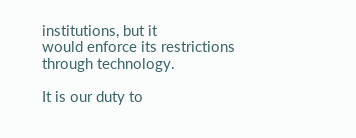institutions, but it
would enforce its restrictions through technology.

It is our duty to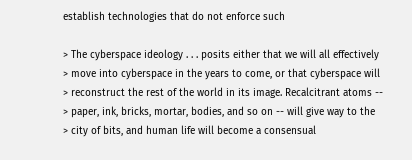establish technologies that do not enforce such

> The cyberspace ideology . . . posits either that we will all effectively
> move into cyberspace in the years to come, or that cyberspace will
> reconstruct the rest of the world in its image. Recalcitrant atoms --
> paper, ink, bricks, mortar, bodies, and so on -- will give way to the
> city of bits, and human life will become a consensual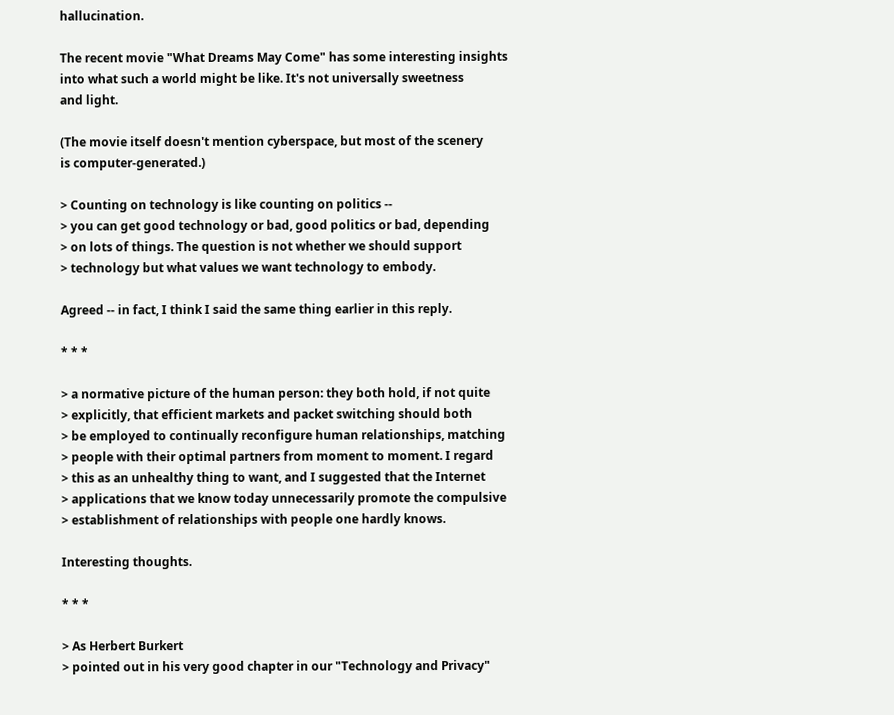hallucination.

The recent movie "What Dreams May Come" has some interesting insights
into what such a world might be like. It's not universally sweetness
and light.

(The movie itself doesn't mention cyberspace, but most of the scenery
is computer-generated.)

> Counting on technology is like counting on politics --
> you can get good technology or bad, good politics or bad, depending
> on lots of things. The question is not whether we should support
> technology but what values we want technology to embody.

Agreed -- in fact, I think I said the same thing earlier in this reply.

* * *

> a normative picture of the human person: they both hold, if not quite
> explicitly, that efficient markets and packet switching should both
> be employed to continually reconfigure human relationships, matching
> people with their optimal partners from moment to moment. I regard
> this as an unhealthy thing to want, and I suggested that the Internet
> applications that we know today unnecessarily promote the compulsive
> establishment of relationships with people one hardly knows.

Interesting thoughts.

* * *

> As Herbert Burkert
> pointed out in his very good chapter in our "Technology and Privacy"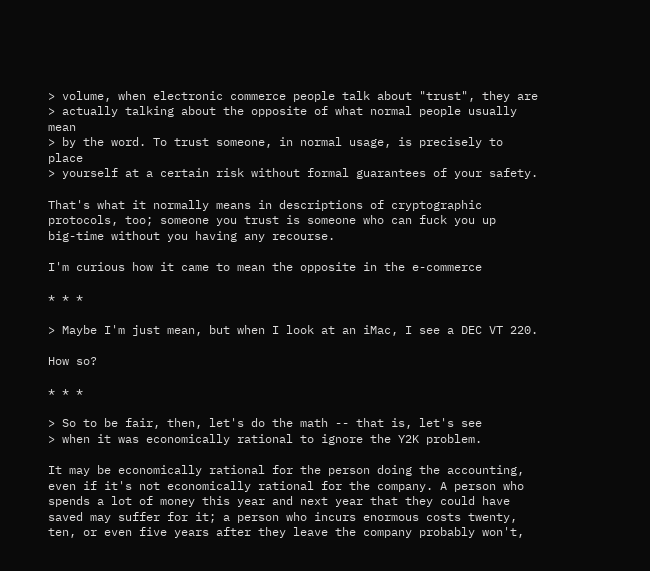> volume, when electronic commerce people talk about "trust", they are
> actually talking about the opposite of what normal people usually mean
> by the word. To trust someone, in normal usage, is precisely to place
> yourself at a certain risk without formal guarantees of your safety.

That's what it normally means in descriptions of cryptographic
protocols, too; someone you trust is someone who can fuck you up
big-time without you having any recourse.

I'm curious how it came to mean the opposite in the e-commerce

* * *

> Maybe I'm just mean, but when I look at an iMac, I see a DEC VT 220.

How so?

* * *

> So to be fair, then, let's do the math -- that is, let's see
> when it was economically rational to ignore the Y2K problem.

It may be economically rational for the person doing the accounting,
even if it's not economically rational for the company. A person who
spends a lot of money this year and next year that they could have
saved may suffer for it; a person who incurs enormous costs twenty,
ten, or even five years after they leave the company probably won't,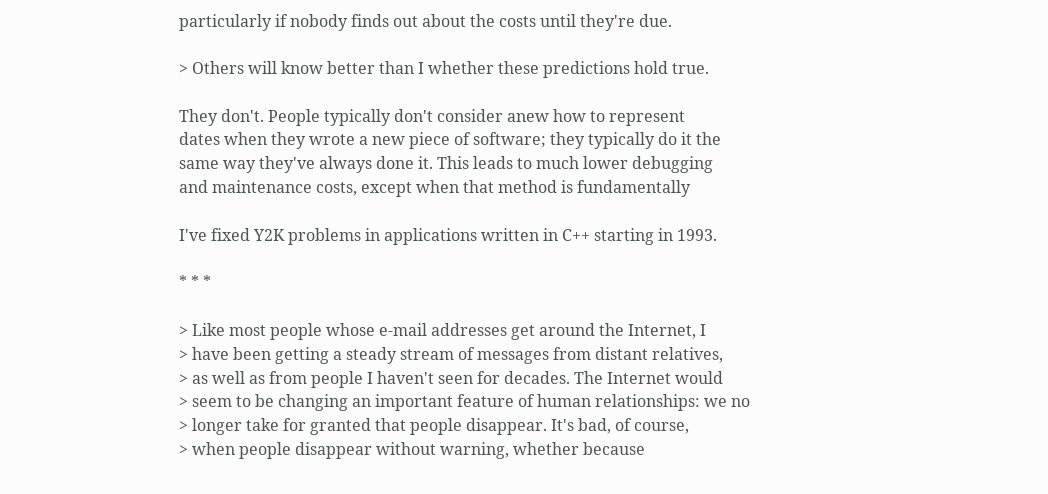particularly if nobody finds out about the costs until they're due.

> Others will know better than I whether these predictions hold true.

They don't. People typically don't consider anew how to represent
dates when they wrote a new piece of software; they typically do it the
same way they've always done it. This leads to much lower debugging
and maintenance costs, except when that method is fundamentally

I've fixed Y2K problems in applications written in C++ starting in 1993.

* * *

> Like most people whose e-mail addresses get around the Internet, I
> have been getting a steady stream of messages from distant relatives,
> as well as from people I haven't seen for decades. The Internet would
> seem to be changing an important feature of human relationships: we no
> longer take for granted that people disappear. It's bad, of course,
> when people disappear without warning, whether because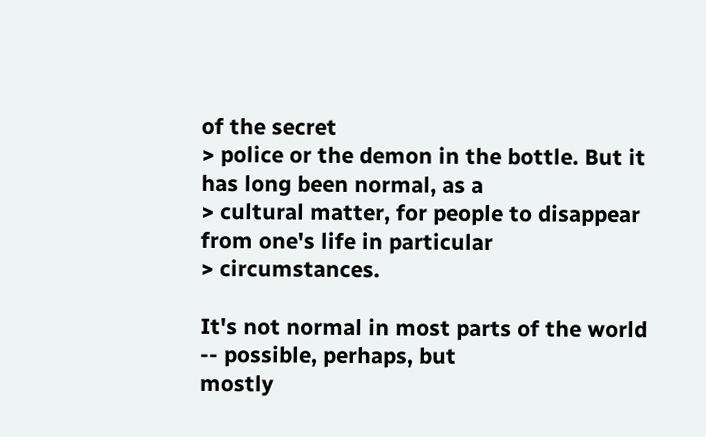of the secret
> police or the demon in the bottle. But it has long been normal, as a
> cultural matter, for people to disappear from one's life in particular
> circumstances.

It's not normal in most parts of the world -- possible, perhaps, but
mostly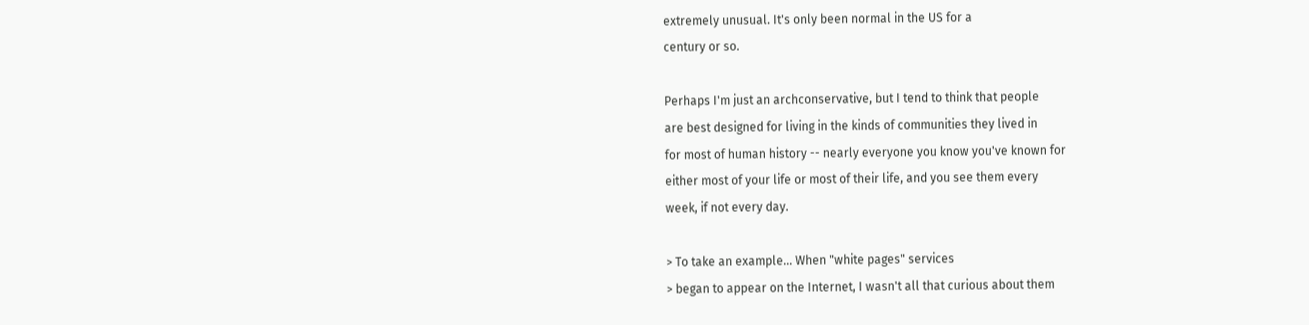extremely unusual. It's only been normal in the US for a
century or so.

Perhaps I'm just an archconservative, but I tend to think that people
are best designed for living in the kinds of communities they lived in
for most of human history -- nearly everyone you know you've known for
either most of your life or most of their life, and you see them every
week, if not every day.

> To take an example... When "white pages" services
> began to appear on the Internet, I wasn't all that curious about them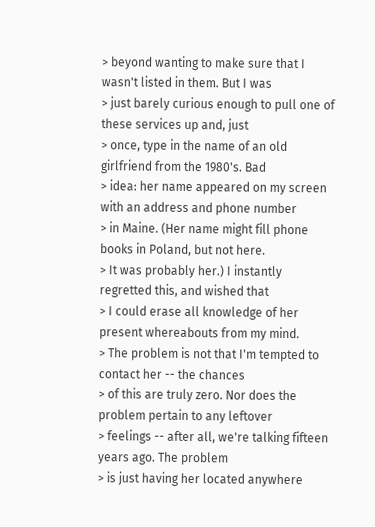> beyond wanting to make sure that I wasn't listed in them. But I was
> just barely curious enough to pull one of these services up and, just
> once, type in the name of an old girlfriend from the 1980's. Bad
> idea: her name appeared on my screen with an address and phone number
> in Maine. (Her name might fill phone books in Poland, but not here.
> It was probably her.) I instantly regretted this, and wished that
> I could erase all knowledge of her present whereabouts from my mind.
> The problem is not that I'm tempted to contact her -- the chances
> of this are truly zero. Nor does the problem pertain to any leftover
> feelings -- after all, we're talking fifteen years ago. The problem
> is just having her located anywhere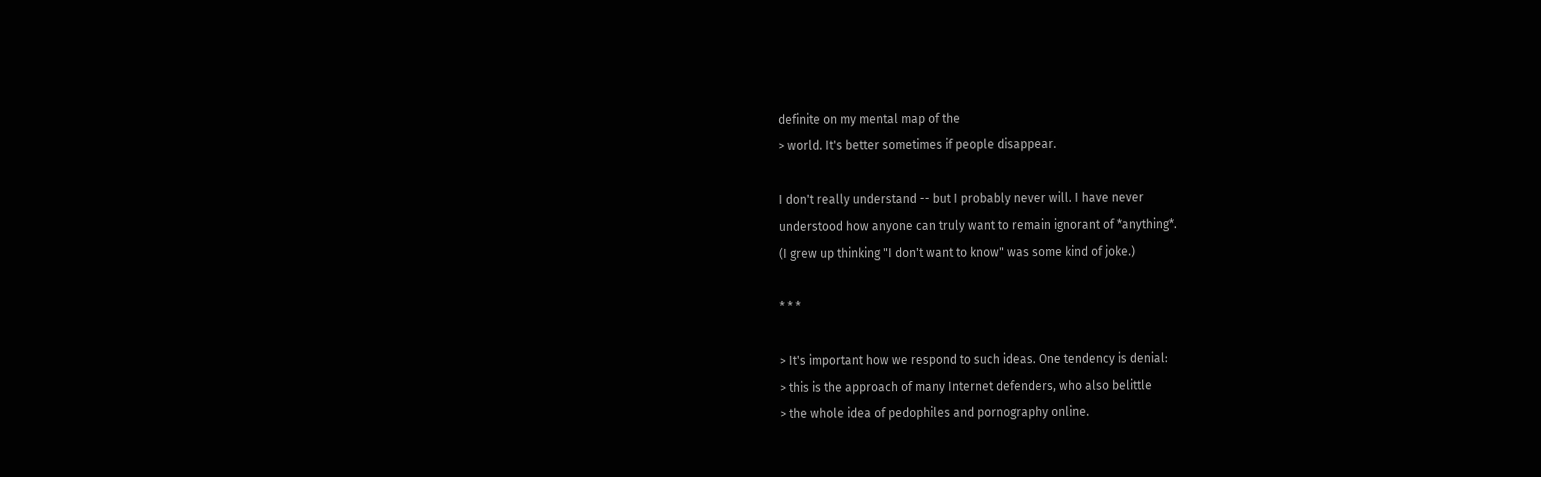definite on my mental map of the
> world. It's better sometimes if people disappear.

I don't really understand -- but I probably never will. I have never
understood how anyone can truly want to remain ignorant of *anything*.
(I grew up thinking "I don't want to know" was some kind of joke.)

* * *

> It's important how we respond to such ideas. One tendency is denial:
> this is the approach of many Internet defenders, who also belittle
> the whole idea of pedophiles and pornography online.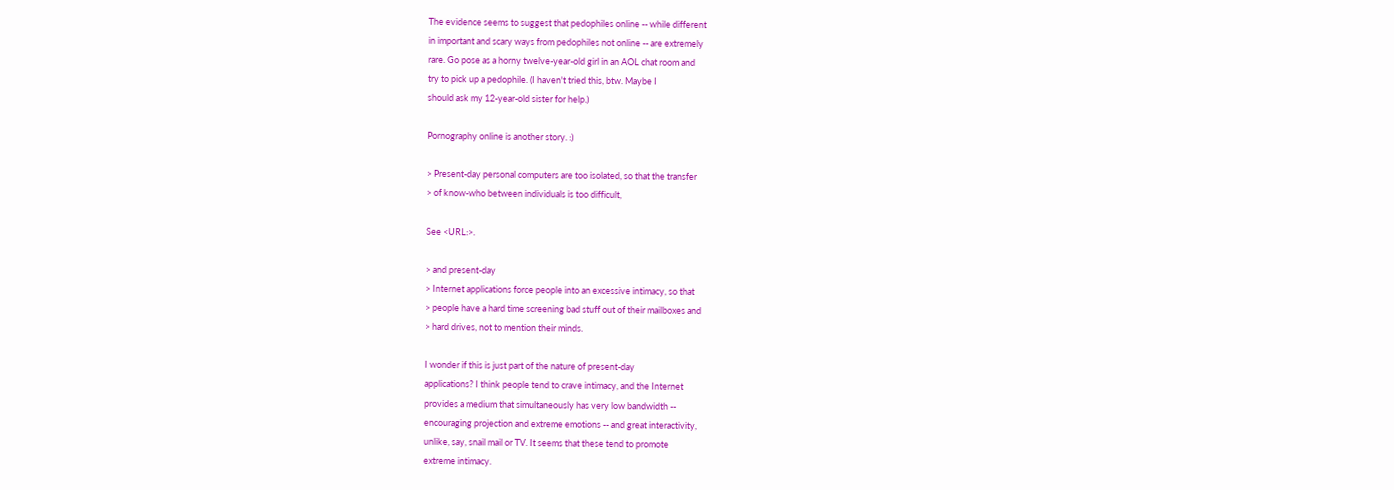The evidence seems to suggest that pedophiles online -- while different
in important and scary ways from pedophiles not online -- are extremely
rare. Go pose as a horny twelve-year-old girl in an AOL chat room and
try to pick up a pedophile. (I haven't tried this, btw. Maybe I
should ask my 12-year-old sister for help.)

Pornography online is another story. :)

> Present-day personal computers are too isolated, so that the transfer
> of know-who between individuals is too difficult,

See <URL:>.

> and present-day
> Internet applications force people into an excessive intimacy, so that
> people have a hard time screening bad stuff out of their mailboxes and
> hard drives, not to mention their minds.

I wonder if this is just part of the nature of present-day
applications? I think people tend to crave intimacy, and the Internet
provides a medium that simultaneously has very low bandwidth --
encouraging projection and extreme emotions -- and great interactivity,
unlike, say, snail mail or TV. It seems that these tend to promote
extreme intimacy.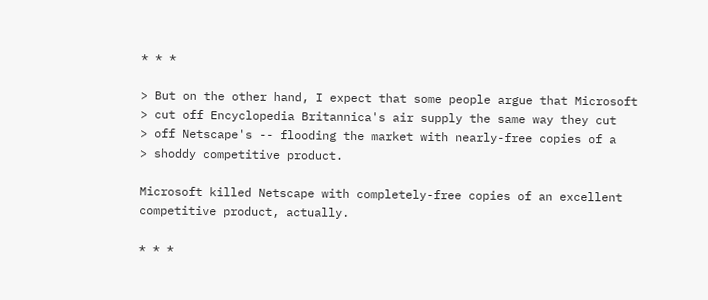* * *

> But on the other hand, I expect that some people argue that Microsoft
> cut off Encyclopedia Britannica's air supply the same way they cut
> off Netscape's -- flooding the market with nearly-free copies of a
> shoddy competitive product.

Microsoft killed Netscape with completely-free copies of an excellent
competitive product, actually.

* * *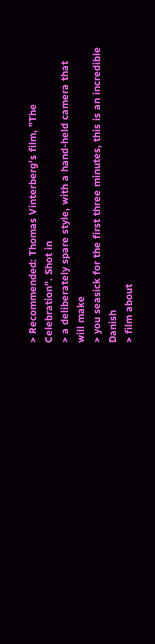> Recommended: Thomas Vinterberg's film, "The Celebration". Shot in
> a deliberately spare style, with a hand-held camera that will make
> you seasick for the first three minutes, this is an incredible Danish
> film about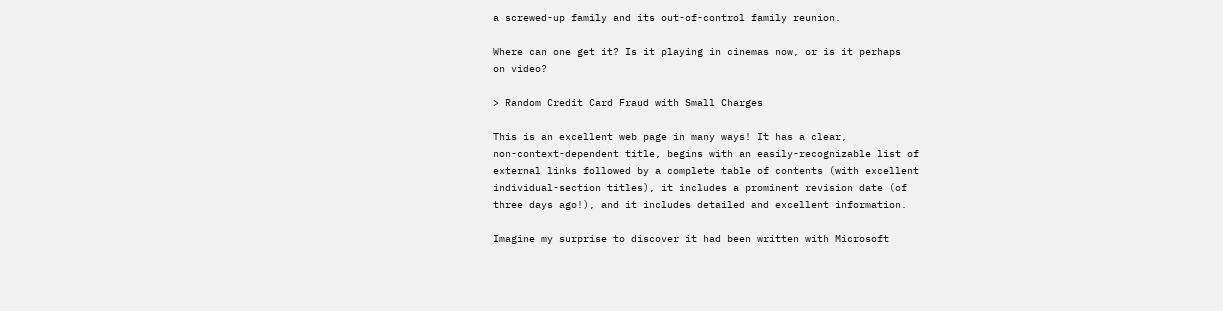a screwed-up family and its out-of-control family reunion.

Where can one get it? Is it playing in cinemas now, or is it perhaps
on video?

> Random Credit Card Fraud with Small Charges

This is an excellent web page in many ways! It has a clear,
non-context-dependent title, begins with an easily-recognizable list of
external links followed by a complete table of contents (with excellent
individual-section titles), it includes a prominent revision date (of
three days ago!), and it includes detailed and excellent information.

Imagine my surprise to discover it had been written with Microsoft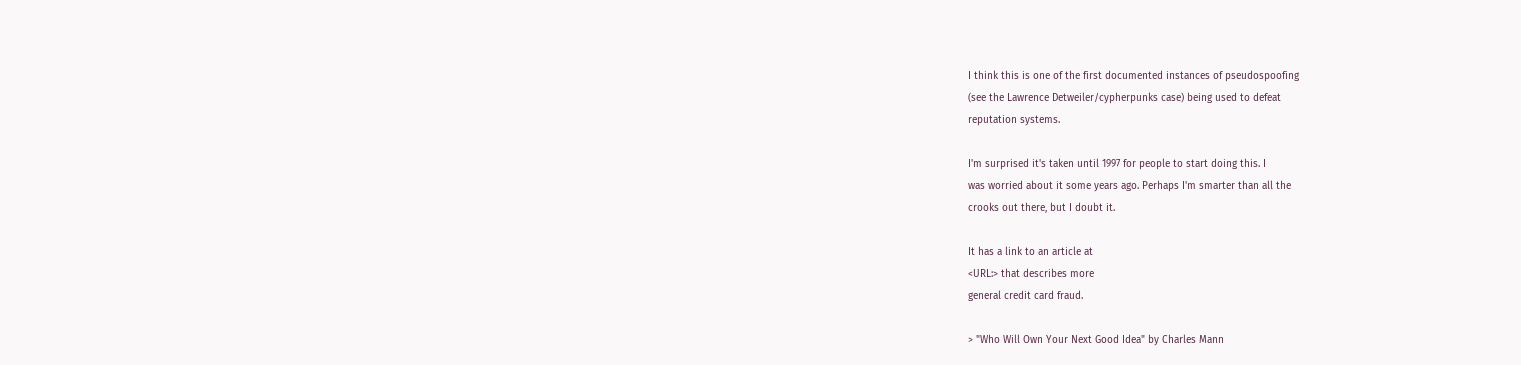I think this is one of the first documented instances of pseudospoofing
(see the Lawrence Detweiler/cypherpunks case) being used to defeat
reputation systems.

I'm surprised it's taken until 1997 for people to start doing this. I
was worried about it some years ago. Perhaps I'm smarter than all the
crooks out there, but I doubt it.

It has a link to an article at
<URL:> that describes more
general credit card fraud.

> "Who Will Own Your Next Good Idea" by Charles Mann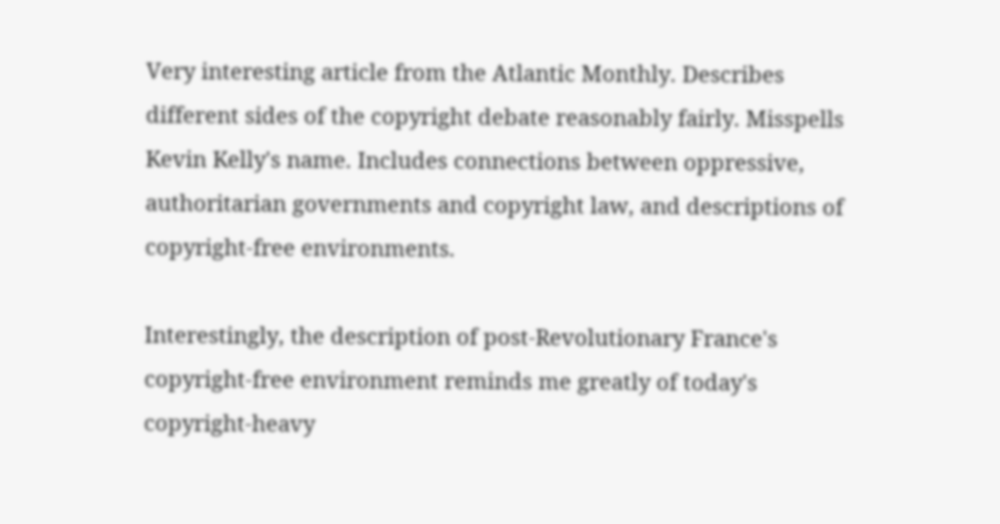Very interesting article from the Atlantic Monthly. Describes
different sides of the copyright debate reasonably fairly. Misspells
Kevin Kelly's name. Includes connections between oppressive,
authoritarian governments and copyright law, and descriptions of
copyright-free environments.

Interestingly, the description of post-Revolutionary France's
copyright-free environment reminds me greatly of today's
copyright-heavy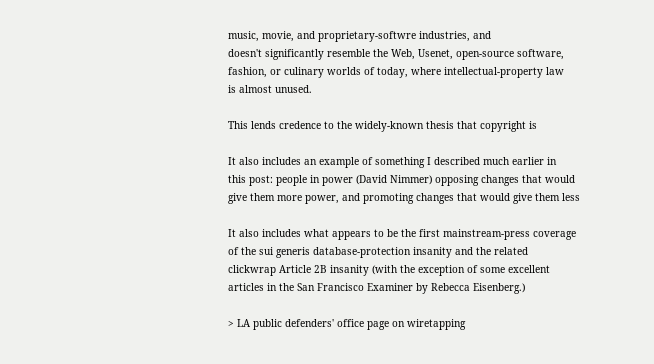music, movie, and proprietary-softwre industries, and
doesn't significantly resemble the Web, Usenet, open-source software,
fashion, or culinary worlds of today, where intellectual-property law
is almost unused.

This lends credence to the widely-known thesis that copyright is

It also includes an example of something I described much earlier in
this post: people in power (David Nimmer) opposing changes that would
give them more power, and promoting changes that would give them less

It also includes what appears to be the first mainstream-press coverage
of the sui generis database-protection insanity and the related
clickwrap Article 2B insanity (with the exception of some excellent
articles in the San Francisco Examiner by Rebecca Eisenberg.)

> LA public defenders' office page on wiretapping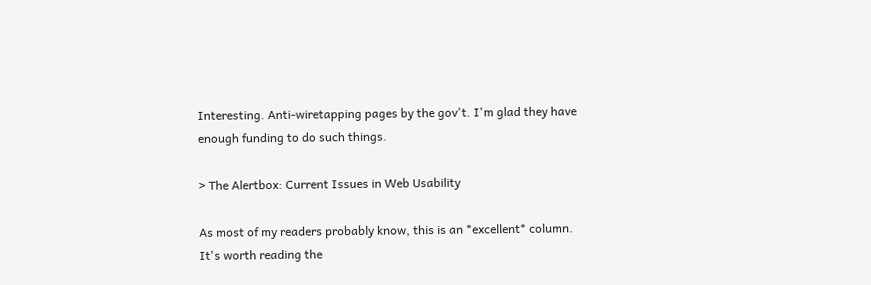Interesting. Anti-wiretapping pages by the gov't. I'm glad they have
enough funding to do such things.

> The Alertbox: Current Issues in Web Usability

As most of my readers probably know, this is an *excellent* column.
It's worth reading the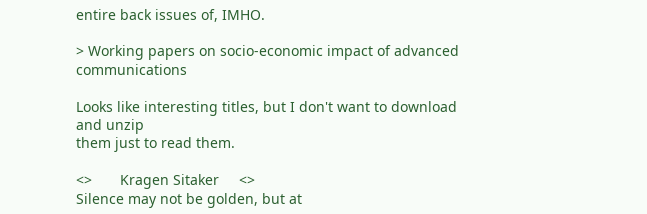entire back issues of, IMHO.

> Working papers on socio-economic impact of advanced communications

Looks like interesting titles, but I don't want to download and unzip
them just to read them.

<>       Kragen Sitaker     <>
Silence may not be golden, but at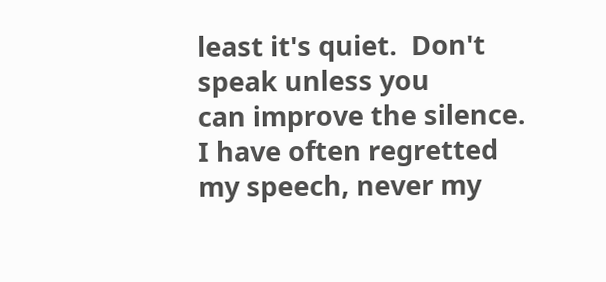least it's quiet.  Don't speak unless you
can improve the silence.  I have often regretted my speech, never my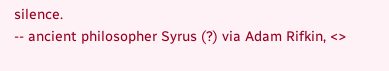silence.
-- ancient philosopher Syrus (?) via Adam Rifkin, <>